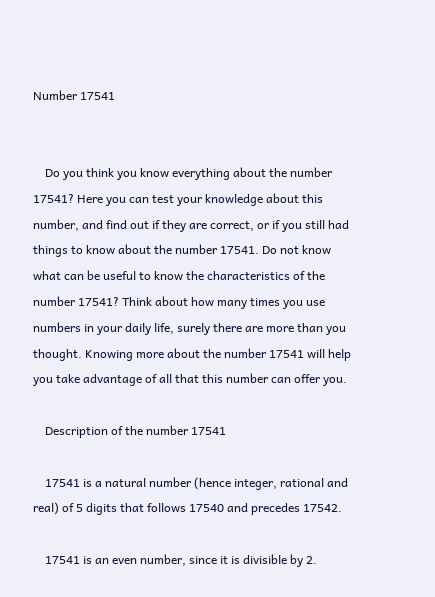Number 17541


    Do you think you know everything about the number 17541? Here you can test your knowledge about this number, and find out if they are correct, or if you still had things to know about the number 17541. Do not know what can be useful to know the characteristics of the number 17541? Think about how many times you use numbers in your daily life, surely there are more than you thought. Knowing more about the number 17541 will help you take advantage of all that this number can offer you.

    Description of the number 17541

    17541 is a natural number (hence integer, rational and real) of 5 digits that follows 17540 and precedes 17542.

    17541 is an even number, since it is divisible by 2.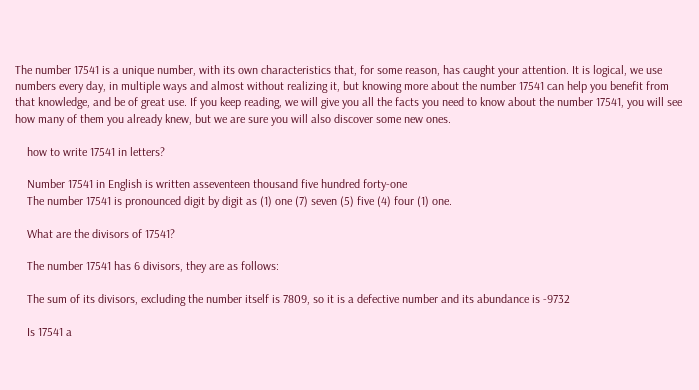The number 17541 is a unique number, with its own characteristics that, for some reason, has caught your attention. It is logical, we use numbers every day, in multiple ways and almost without realizing it, but knowing more about the number 17541 can help you benefit from that knowledge, and be of great use. If you keep reading, we will give you all the facts you need to know about the number 17541, you will see how many of them you already knew, but we are sure you will also discover some new ones.

    how to write 17541 in letters?

    Number 17541 in English is written asseventeen thousand five hundred forty-one
    The number 17541 is pronounced digit by digit as (1) one (7) seven (5) five (4) four (1) one.

    What are the divisors of 17541?

    The number 17541 has 6 divisors, they are as follows:

    The sum of its divisors, excluding the number itself is 7809, so it is a defective number and its abundance is -9732

    Is 17541 a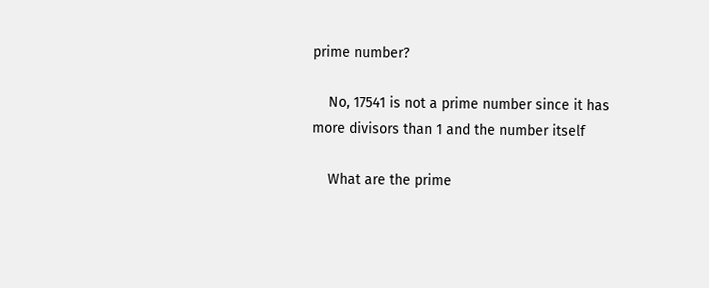prime number?

    No, 17541 is not a prime number since it has more divisors than 1 and the number itself

    What are the prime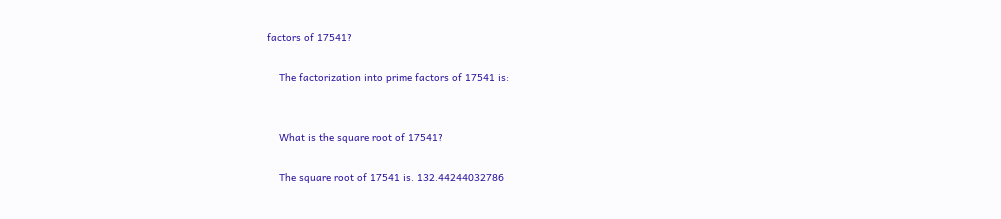factors of 17541?

    The factorization into prime factors of 17541 is:


    What is the square root of 17541?

    The square root of 17541 is. 132.44244032786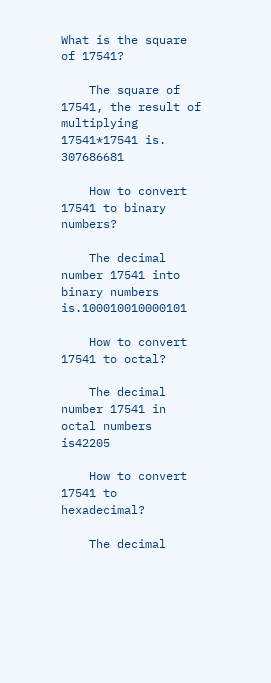What is the square of 17541?

    The square of 17541, the result of multiplying 17541*17541 is. 307686681

    How to convert 17541 to binary numbers?

    The decimal number 17541 into binary numbers is.100010010000101

    How to convert 17541 to octal?

    The decimal number 17541 in octal numbers is42205

    How to convert 17541 to hexadecimal?

    The decimal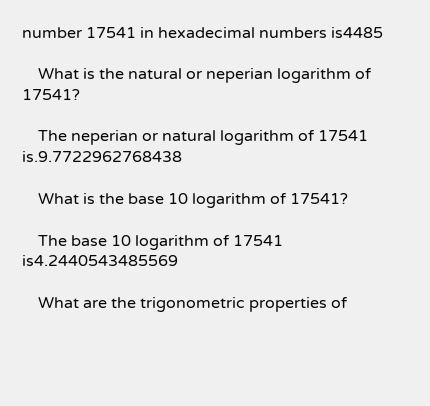number 17541 in hexadecimal numbers is4485

    What is the natural or neperian logarithm of 17541?

    The neperian or natural logarithm of 17541 is.9.7722962768438

    What is the base 10 logarithm of 17541?

    The base 10 logarithm of 17541 is4.2440543485569

    What are the trigonometric properties of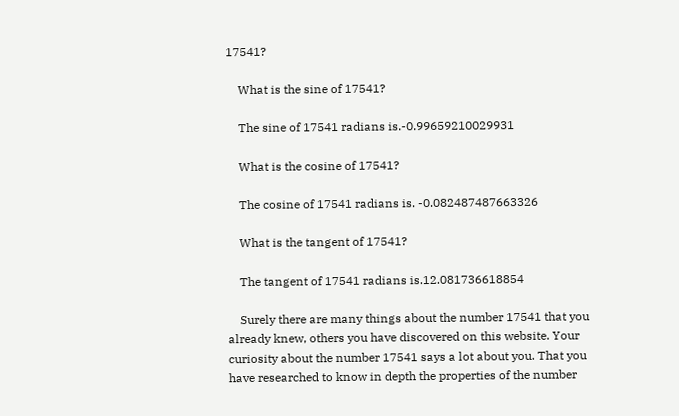17541?

    What is the sine of 17541?

    The sine of 17541 radians is.-0.99659210029931

    What is the cosine of 17541?

    The cosine of 17541 radians is. -0.082487487663326

    What is the tangent of 17541?

    The tangent of 17541 radians is.12.081736618854

    Surely there are many things about the number 17541 that you already knew, others you have discovered on this website. Your curiosity about the number 17541 says a lot about you. That you have researched to know in depth the properties of the number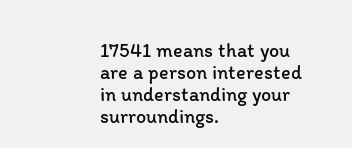17541 means that you are a person interested in understanding your surroundings.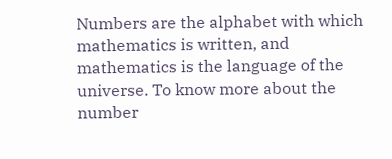Numbers are the alphabet with which mathematics is written, and mathematics is the language of the universe. To know more about the number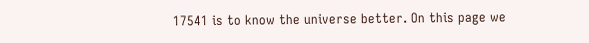17541 is to know the universe better. On this page we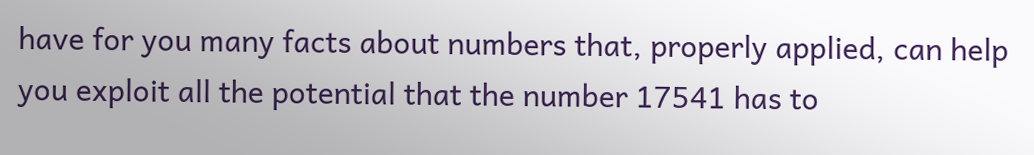have for you many facts about numbers that, properly applied, can help you exploit all the potential that the number 17541 has to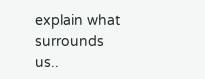explain what surrounds us..